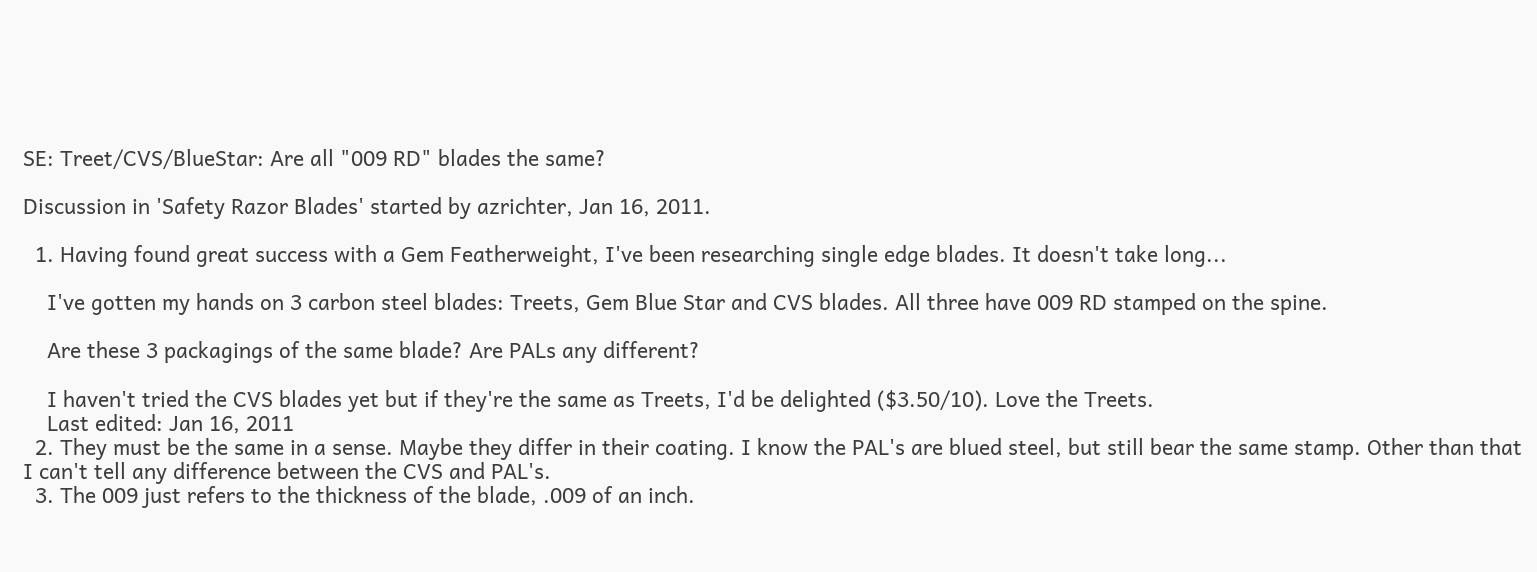SE: Treet/CVS/BlueStar: Are all "009 RD" blades the same?

Discussion in 'Safety Razor Blades' started by azrichter, Jan 16, 2011.

  1. Having found great success with a Gem Featherweight, I've been researching single edge blades. It doesn't take long...

    I've gotten my hands on 3 carbon steel blades: Treets, Gem Blue Star and CVS blades. All three have 009 RD stamped on the spine.

    Are these 3 packagings of the same blade? Are PALs any different?

    I haven't tried the CVS blades yet but if they're the same as Treets, I'd be delighted ($3.50/10). Love the Treets.
    Last edited: Jan 16, 2011
  2. They must be the same in a sense. Maybe they differ in their coating. I know the PAL's are blued steel, but still bear the same stamp. Other than that I can't tell any difference between the CVS and PAL's.
  3. The 009 just refers to the thickness of the blade, .009 of an inch.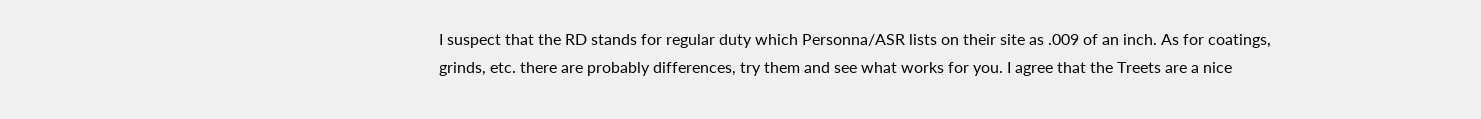I suspect that the RD stands for regular duty which Personna/ASR lists on their site as .009 of an inch. As for coatings, grinds, etc. there are probably differences, try them and see what works for you. I agree that the Treets are a nice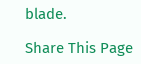blade.

Share This Page